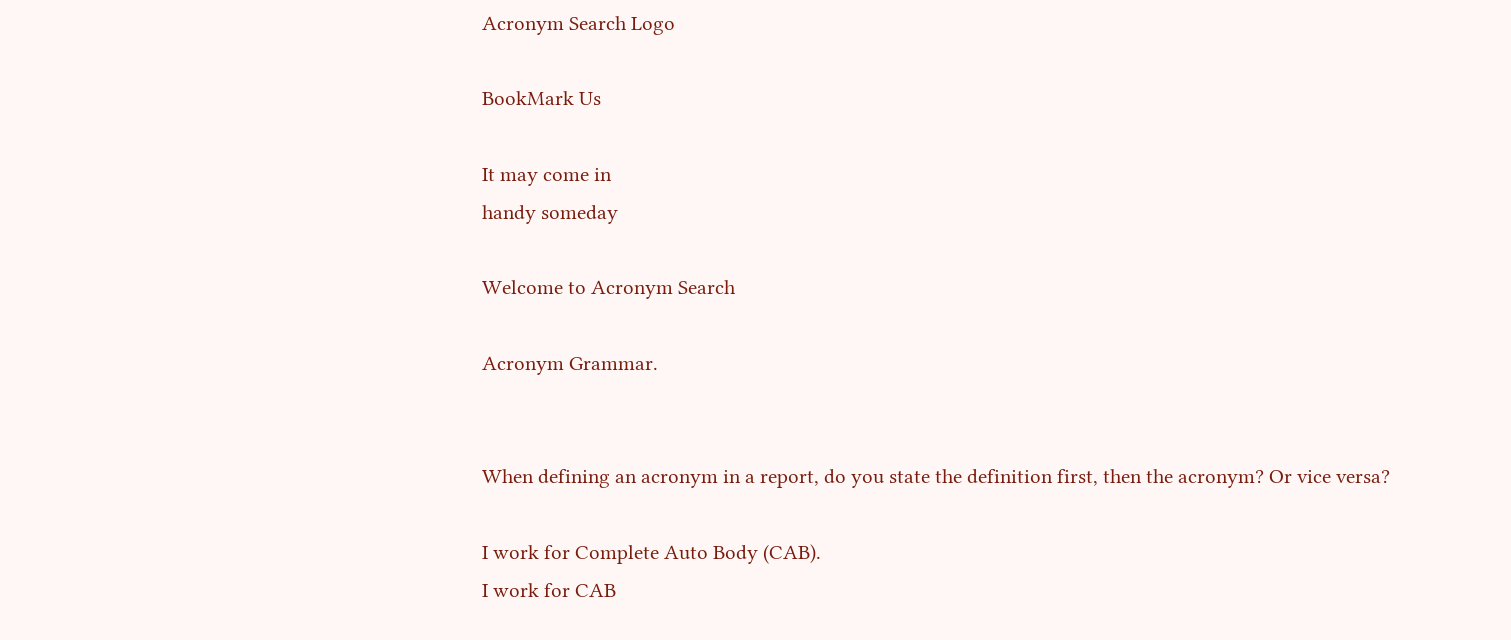Acronym Search Logo

BookMark Us

It may come in
handy someday

Welcome to Acronym Search

Acronym Grammar.


When defining an acronym in a report, do you state the definition first, then the acronym? Or vice versa?

I work for Complete Auto Body (CAB).
I work for CAB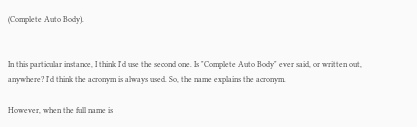(Complete Auto Body).


In this particular instance, I think I'd use the second one. Is "Complete Auto Body" ever said, or written out, anywhere? I'd think the acronym is always used. So, the name explains the acronym.

However, when the full name is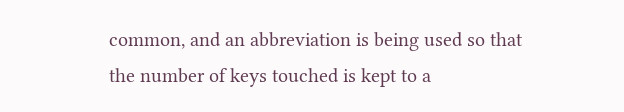common, and an abbreviation is being used so that the number of keys touched is kept to a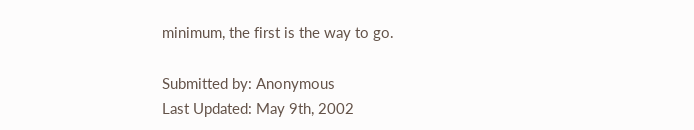minimum, the first is the way to go.

Submitted by: Anonymous
Last Updated: May 9th, 2002